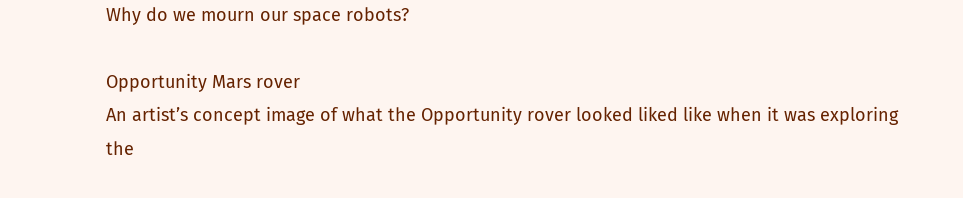Why do we mourn our space robots?

Opportunity Mars rover
An artist’s concept image of what the Opportunity rover looked liked like when it was exploring the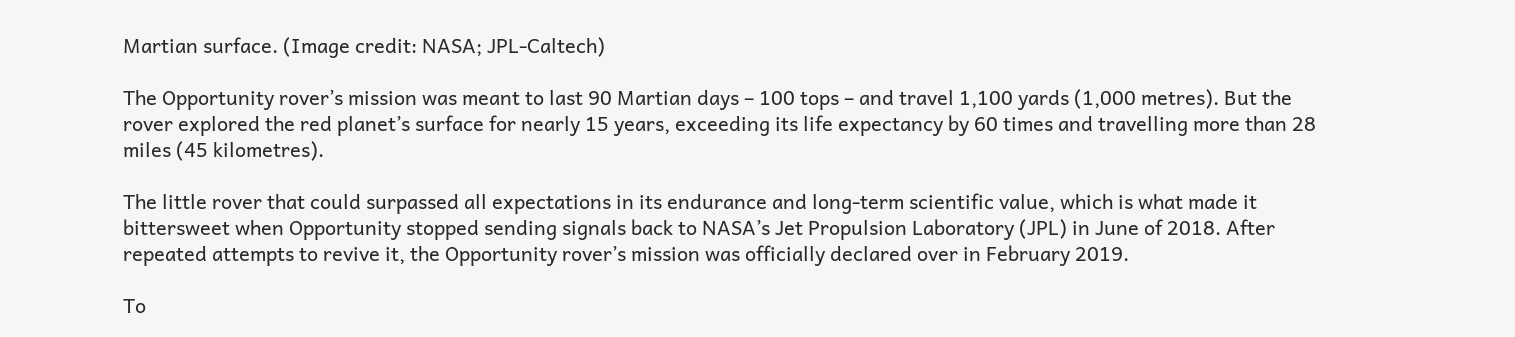Martian surface. (Image credit: NASA; JPL-Caltech)

The Opportunity rover’s mission was meant to last 90 Martian days – 100 tops – and travel 1,100 yards (1,000 metres). But the rover explored the red planet’s surface for nearly 15 years, exceeding its life expectancy by 60 times and travelling more than 28 miles (45 kilometres).

The little rover that could surpassed all expectations in its endurance and long-term scientific value, which is what made it bittersweet when Opportunity stopped sending signals back to NASA’s Jet Propulsion Laboratory (JPL) in June of 2018. After repeated attempts to revive it, the Opportunity rover’s mission was officially declared over in February 2019.

To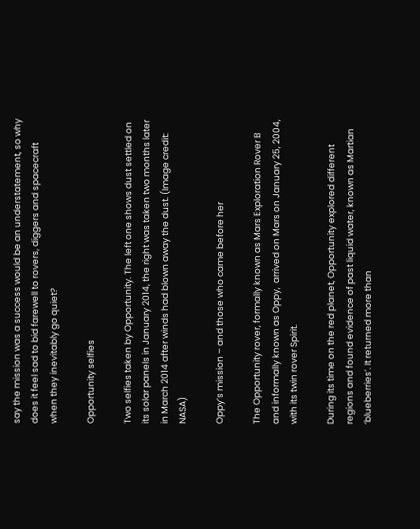say the mission was a success would be an understatement, so why does it feel sad to bid farewell to rovers, diggers and spacecraft when they inevitably go quiet?

Opportunity selfies

Two selfies taken by Opportunity. The left one shows dust settled on its solar panels in January 2014, the right was taken two months later in March 2014 after winds had blown away the dust. (Image credit: NASA)

Oppy’s mission – and those who came before her

The Opportunity rover, formally known as Mars Exploration Rover B  and informally known as Oppy,  arrived on Mars on January 25, 2004, with its twin rover Spirit.

During its time on the red planet, Opportunity explored different regions and found evidence of past liquid water, known as Martian ‘blueberries’. It returned more than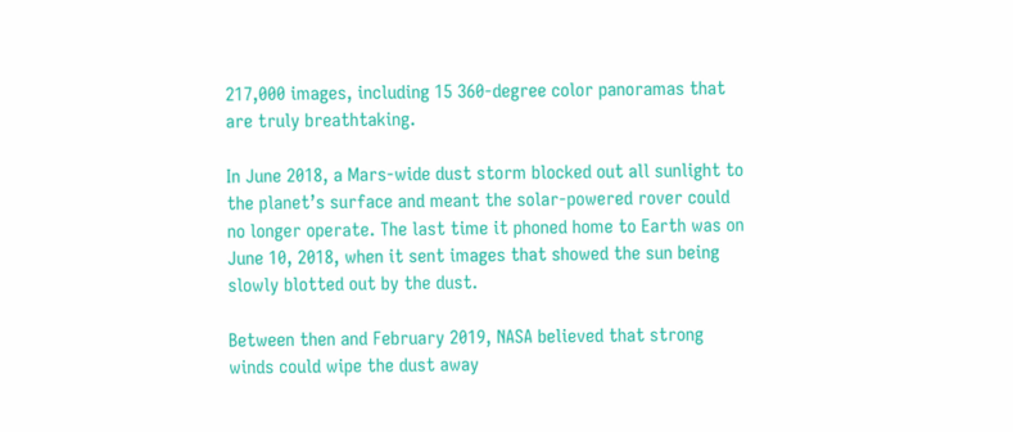217,000 images, including 15 360-degree color panoramas that are truly breathtaking.

In June 2018, a Mars-wide dust storm blocked out all sunlight to the planet’s surface and meant the solar-powered rover could no longer operate. The last time it phoned home to Earth was on June 10, 2018, when it sent images that showed the sun being slowly blotted out by the dust.

Between then and February 2019, NASA believed that strong winds could wipe the dust away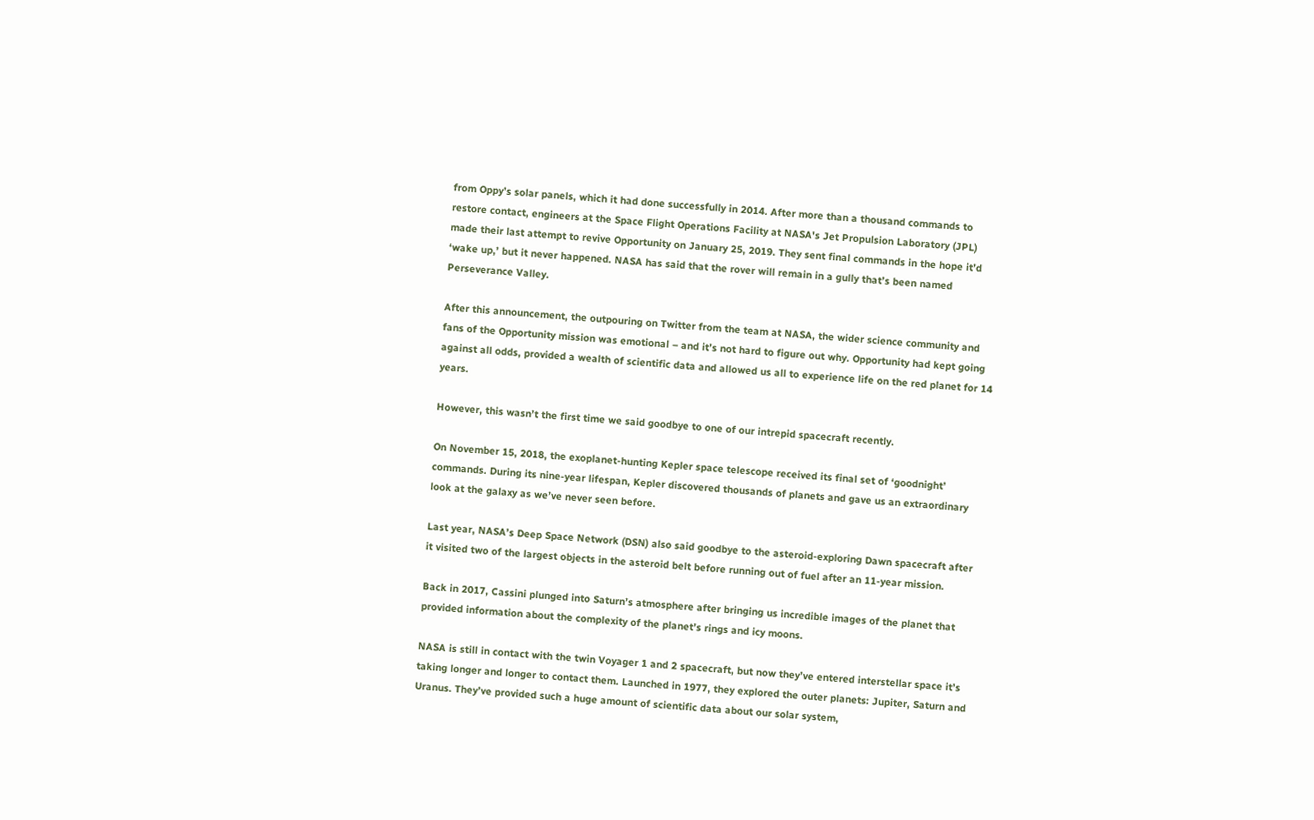from Oppy’s solar panels, which it had done successfully in 2014. After more than a thousand commands to restore contact, engineers at the Space Flight Operations Facility at NASA's Jet Propulsion Laboratory (JPL) made their last attempt to revive Opportunity on January 25, 2019. They sent final commands in the hope it’d ‘wake up,’ but it never happened. NASA has said that the rover will remain in a gully that’s been named Perseverance Valley.

After this announcement, the outpouring on Twitter from the team at NASA, the wider science community and fans of the Opportunity mission was emotional – and it’s not hard to figure out why. Opportunity had kept going against all odds, provided a wealth of scientific data and allowed us all to experience life on the red planet for 14 years.

However, this wasn’t the first time we said goodbye to one of our intrepid spacecraft recently.

On November 15, 2018, the exoplanet-hunting Kepler space telescope received its final set of ‘goodnight’ commands. During its nine-year lifespan, Kepler discovered thousands of planets and gave us an extraordinary look at the galaxy as we’ve never seen before.

Last year, NASA’s Deep Space Network (DSN) also said goodbye to the asteroid-exploring Dawn spacecraft after it visited two of the largest objects in the asteroid belt before running out of fuel after an 11-year mission.

Back in 2017, Cassini plunged into Saturn’s atmosphere after bringing us incredible images of the planet that provided information about the complexity of the planet’s rings and icy moons.

NASA is still in contact with the twin Voyager 1 and 2 spacecraft, but now they’ve entered interstellar space it’s taking longer and longer to contact them. Launched in 1977, they explored the outer planets: Jupiter, Saturn and Uranus. They’ve provided such a huge amount of scientific data about our solar system,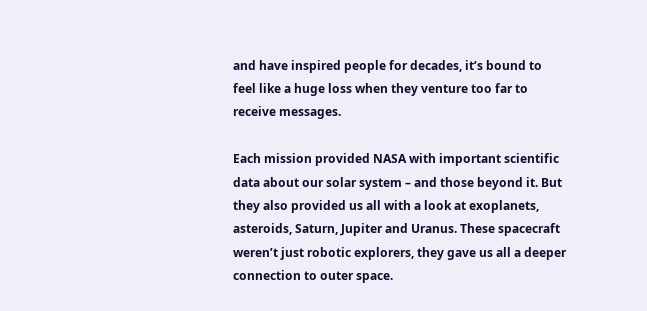and have inspired people for decades, it’s bound to feel like a huge loss when they venture too far to receive messages.

Each mission provided NASA with important scientific data about our solar system – and those beyond it. But they also provided us all with a look at exoplanets, asteroids, Saturn, Jupiter and Uranus. These spacecraft weren’t just robotic explorers, they gave us all a deeper connection to outer space.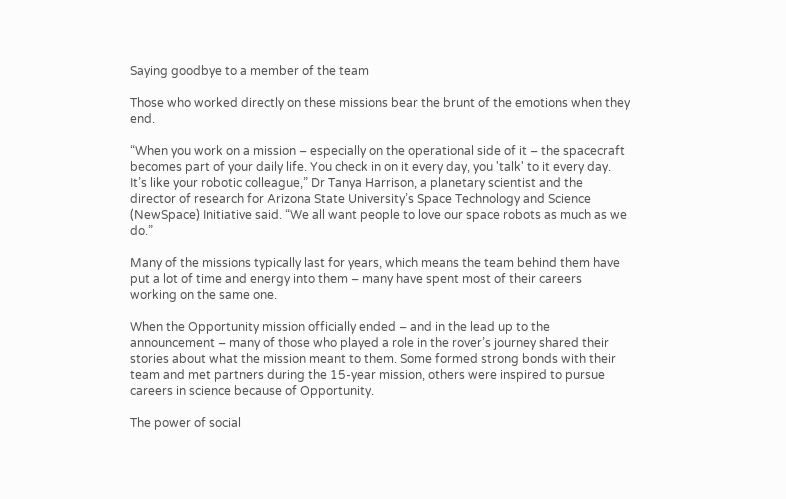Saying goodbye to a member of the team

Those who worked directly on these missions bear the brunt of the emotions when they end.

“When you work on a mission – especially on the operational side of it – the spacecraft becomes part of your daily life. You check in on it every day, you 'talk' to it every day. It’s like your robotic colleague,” Dr Tanya Harrison, a planetary scientist and the director of research for Arizona State University’s Space Technology and Science (NewSpace) Initiative said. “We all want people to love our space robots as much as we do.”

Many of the missions typically last for years, which means the team behind them have put a lot of time and energy into them – many have spent most of their careers working on the same one.

When the Opportunity mission officially ended – and in the lead up to the announcement – many of those who played a role in the rover’s journey shared their stories about what the mission meant to them. Some formed strong bonds with their team and met partners during the 15-year mission, others were inspired to pursue careers in science because of Opportunity.

The power of social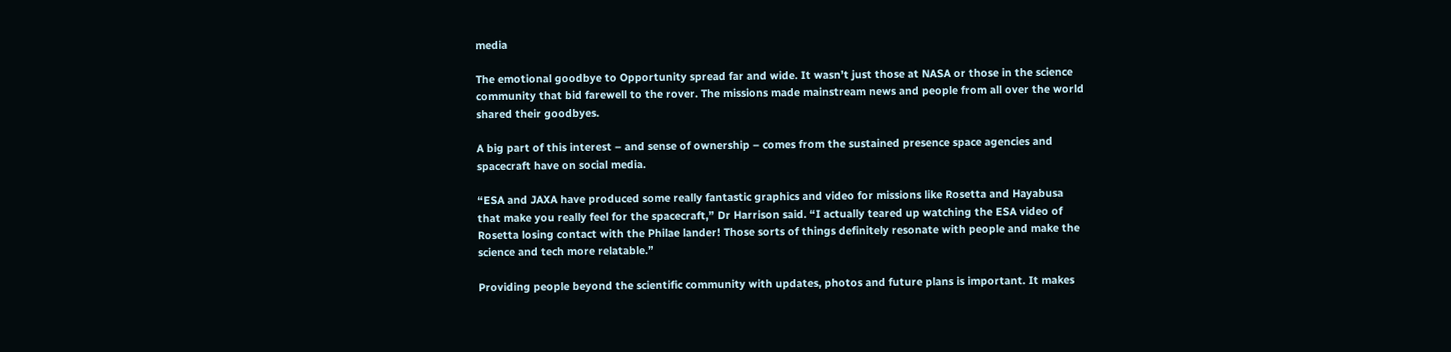media

The emotional goodbye to Opportunity spread far and wide. It wasn’t just those at NASA or those in the science community that bid farewell to the rover. The missions made mainstream news and people from all over the world shared their goodbyes.

A big part of this interest – and sense of ownership – comes from the sustained presence space agencies and spacecraft have on social media.

“ESA and JAXA have produced some really fantastic graphics and video for missions like Rosetta and Hayabusa that make you really feel for the spacecraft,” Dr Harrison said. “I actually teared up watching the ESA video of Rosetta losing contact with the Philae lander! Those sorts of things definitely resonate with people and make the science and tech more relatable.”

Providing people beyond the scientific community with updates, photos and future plans is important. It makes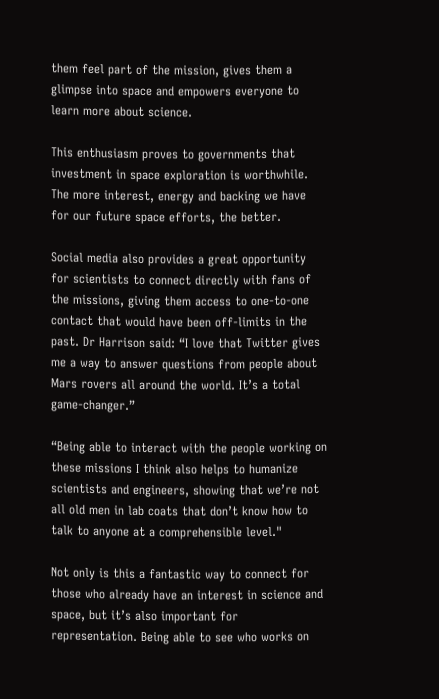them feel part of the mission, gives them a glimpse into space and empowers everyone to learn more about science.

This enthusiasm proves to governments that investment in space exploration is worthwhile. The more interest, energy and backing we have for our future space efforts, the better.

Social media also provides a great opportunity for scientists to connect directly with fans of the missions, giving them access to one-to-one contact that would have been off-limits in the past. Dr Harrison said: “I love that Twitter gives me a way to answer questions from people about Mars rovers all around the world. It’s a total game-changer.”

“Being able to interact with the people working on these missions I think also helps to humanize scientists and engineers, showing that we’re not all old men in lab coats that don’t know how to talk to anyone at a comprehensible level."

Not only is this a fantastic way to connect for those who already have an interest in science and space, but it’s also important for representation. Being able to see who works on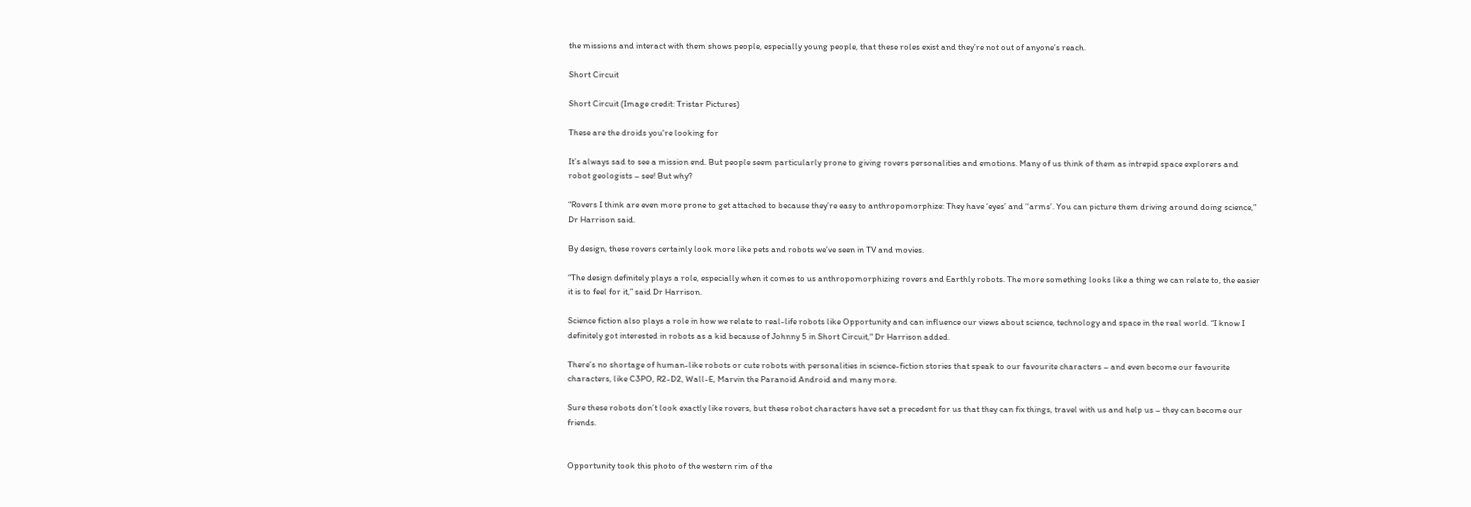the missions and interact with them shows people, especially young people, that these roles exist and they’re not out of anyone’s reach.

Short Circuit

Short Circuit (Image credit: Tristar Pictures)

These are the droids you're looking for

It’s always sad to see a mission end. But people seem particularly prone to giving rovers personalities and emotions. Many of us think of them as intrepid space explorers and robot geologists – see! But why?

“Rovers I think are even more prone to get attached to because they’re easy to anthropomorphize: They have ‘eyes’ and ‘‘arms’. You can picture them driving around doing science,” Dr Harrison said.

By design, these rovers certainly look more like pets and robots we’ve seen in TV and movies.

“The design definitely plays a role, especially when it comes to us anthropomorphizing rovers and Earthly robots. The more something looks like a thing we can relate to, the easier it is to feel for it,” said Dr Harrison.

Science fiction also plays a role in how we relate to real-life robots like Opportunity and can influence our views about science, technology and space in the real world. “I know I definitely got interested in robots as a kid because of Johnny 5 in Short Circuit," Dr Harrison added.

There’s no shortage of human-like robots or cute robots with personalities in science-fiction stories that speak to our favourite characters – and even become our favourite characters, like C3PO, R2-D2, Wall-E, Marvin the Paranoid Android and many more.

Sure these robots don’t look exactly like rovers, but these robot characters have set a precedent for us that they can fix things, travel with us and help us – they can become our friends.


Opportunity took this photo of the western rim of the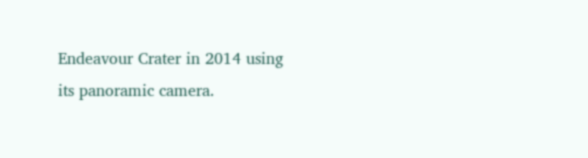Endeavour Crater in 2014 using its panoramic camera.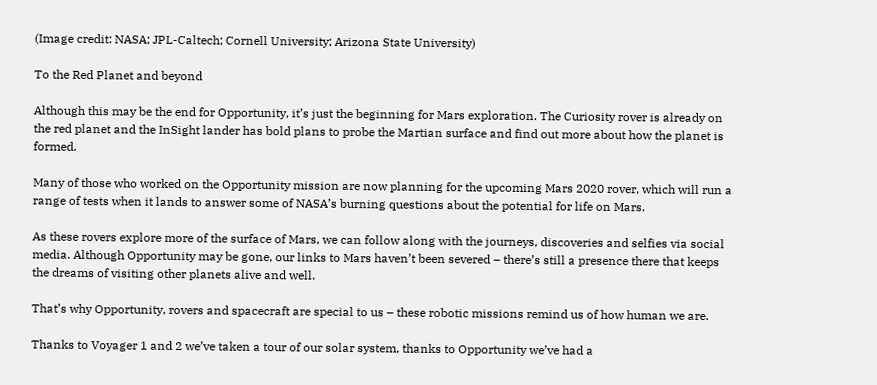(Image credit: NASA; JPL-Caltech; Cornell University; Arizona State University)

To the Red Planet and beyond

Although this may be the end for Opportunity, it’s just the beginning for Mars exploration. The Curiosity rover is already on the red planet and the InSight lander has bold plans to probe the Martian surface and find out more about how the planet is formed.

Many of those who worked on the Opportunity mission are now planning for the upcoming Mars 2020 rover, which will run a range of tests when it lands to answer some of NASA’s burning questions about the potential for life on Mars.

As these rovers explore more of the surface of Mars, we can follow along with the journeys, discoveries and selfies via social media. Although Opportunity may be gone, our links to Mars haven’t been severed – there’s still a presence there that keeps the dreams of visiting other planets alive and well.

That’s why Opportunity, rovers and spacecraft are special to us – these robotic missions remind us of how human we are.

Thanks to Voyager 1 and 2 we’ve taken a tour of our solar system, thanks to Opportunity we’ve had a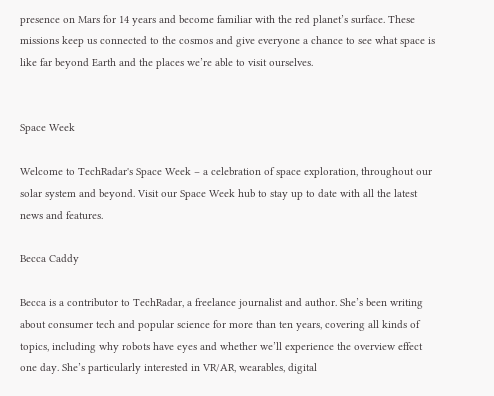presence on Mars for 14 years and become familiar with the red planet’s surface. These missions keep us connected to the cosmos and give everyone a chance to see what space is like far beyond Earth and the places we’re able to visit ourselves.


Space Week

Welcome to TechRadar's Space Week – a celebration of space exploration, throughout our solar system and beyond. Visit our Space Week hub to stay up to date with all the latest news and features.

Becca Caddy

Becca is a contributor to TechRadar, a freelance journalist and author. She’s been writing about consumer tech and popular science for more than ten years, covering all kinds of topics, including why robots have eyes and whether we’ll experience the overview effect one day. She’s particularly interested in VR/AR, wearables, digital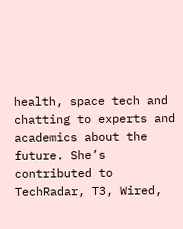health, space tech and chatting to experts and academics about the future. She’s contributed to TechRadar, T3, Wired,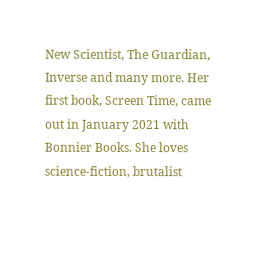New Scientist, The Guardian, Inverse and many more. Her first book, Screen Time, came out in January 2021 with Bonnier Books. She loves science-fiction, brutalist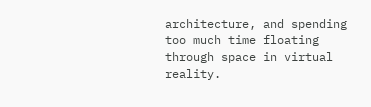architecture, and spending too much time floating through space in virtual reality.